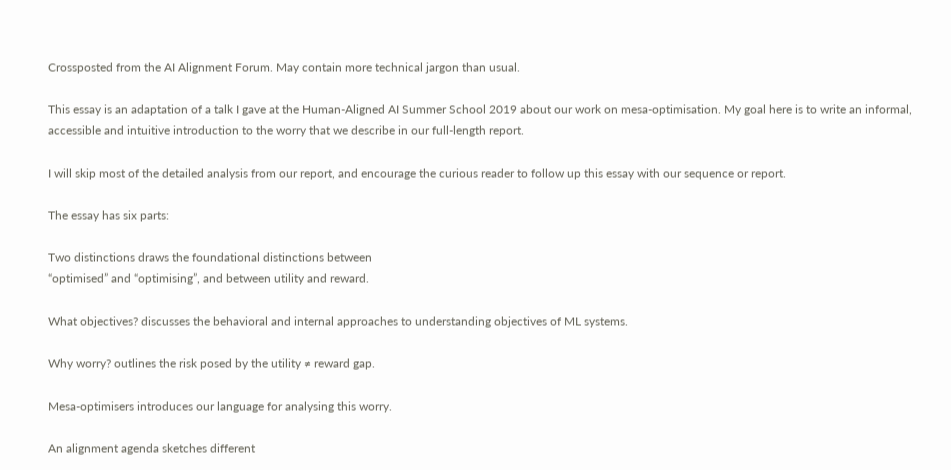Crossposted from the AI Alignment Forum. May contain more technical jargon than usual.

This essay is an adaptation of a talk I gave at the Human-Aligned AI Summer School 2019 about our work on mesa-optimisation. My goal here is to write an informal, accessible and intuitive introduction to the worry that we describe in our full-length report.

I will skip most of the detailed analysis from our report, and encourage the curious reader to follow up this essay with our sequence or report.

The essay has six parts:

Two distinctions draws the foundational distinctions between
“optimised” and “optimising”, and between utility and reward.

What objectives? discusses the behavioral and internal approaches to understanding objectives of ML systems.

Why worry? outlines the risk posed by the utility ≠ reward gap.

Mesa-optimisers introduces our language for analysing this worry.

An alignment agenda sketches different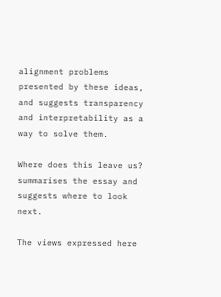alignment problems presented by these ideas, and suggests transparency and interpretability as a way to solve them.

Where does this leave us? summarises the essay and suggests where to look next.

The views expressed here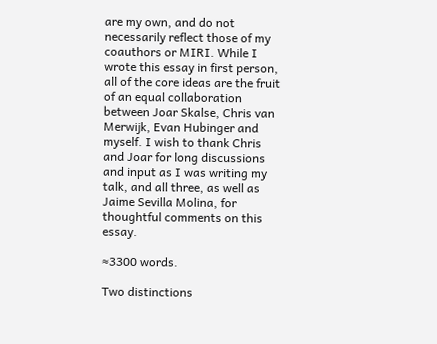are my own, and do not necessarily reflect those of my coauthors or MIRI. While I wrote this essay in first person, all of the core ideas are the fruit of an equal collaboration between Joar Skalse, Chris van Merwijk, Evan Hubinger and myself. I wish to thank Chris and Joar for long discussions and input as I was writing my talk, and all three, as well as Jaime Sevilla Molina, for thoughtful comments on this essay.

≈3300 words.

Two distinctions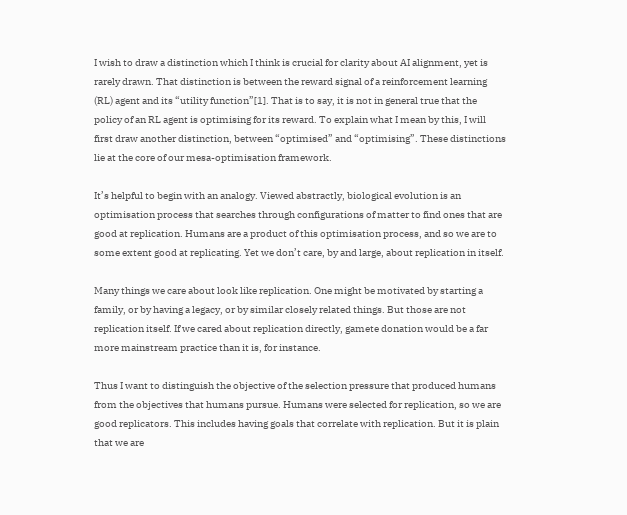I wish to draw a distinction which I think is crucial for clarity about AI alignment, yet is rarely drawn. That distinction is between the reward signal of a reinforcement learning (RL) agent and its “utility function”[1]. That is to say, it is not in general true that the policy of an RL agent is optimising for its reward. To explain what I mean by this, I will first draw another distinction, between “optimised” and “optimising”. These distinctions lie at the core of our mesa-optimisation framework.

It’s helpful to begin with an analogy. Viewed abstractly, biological evolution is an optimisation process that searches through configurations of matter to find ones that are good at replication. Humans are a product of this optimisation process, and so we are to some extent good at replicating. Yet we don’t care, by and large, about replication in itself.

Many things we care about look like replication. One might be motivated by starting a family, or by having a legacy, or by similar closely related things. But those are not replication itself. If we cared about replication directly, gamete donation would be a far more mainstream practice than it is, for instance.

Thus I want to distinguish the objective of the selection pressure that produced humans from the objectives that humans pursue. Humans were selected for replication, so we are good replicators. This includes having goals that correlate with replication. But it is plain that we are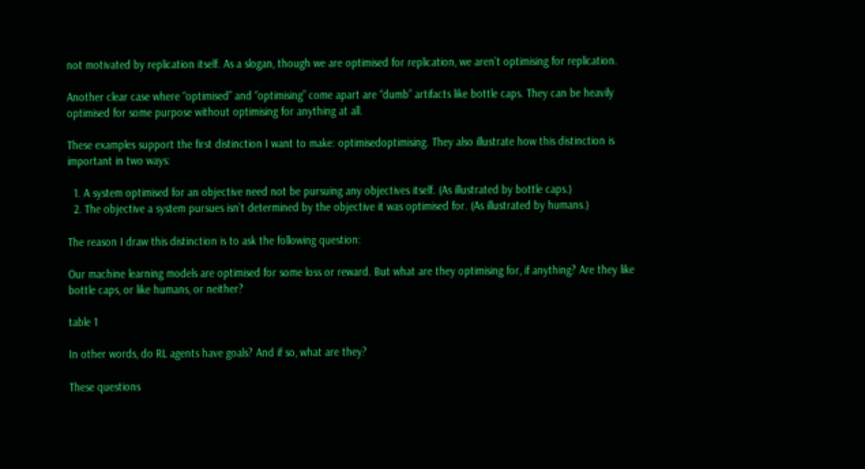not motivated by replication itself. As a slogan, though we are optimised for replication, we aren’t optimising for replication.

Another clear case where “optimised” and “optimising” come apart are “dumb” artifacts like bottle caps. They can be heavily optimised for some purpose without optimising for anything at all.

These examples support the first distinction I want to make: optimisedoptimising. They also illustrate how this distinction is important in two ways:

  1. A system optimised for an objective need not be pursuing any objectives itself. (As illustrated by bottle caps.)
  2. The objective a system pursues isn’t determined by the objective it was optimised for. (As illustrated by humans.)

The reason I draw this distinction is to ask the following question:

Our machine learning models are optimised for some loss or reward. But what are they optimising for, if anything? Are they like bottle caps, or like humans, or neither?

table 1

In other words, do RL agents have goals? And if so, what are they?

These questions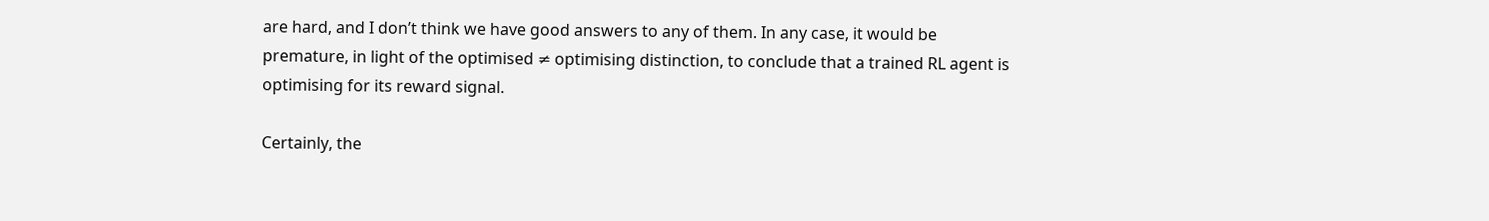are hard, and I don’t think we have good answers to any of them. In any case, it would be premature, in light of the optimised ≠ optimising distinction, to conclude that a trained RL agent is optimising for its reward signal.

Certainly, the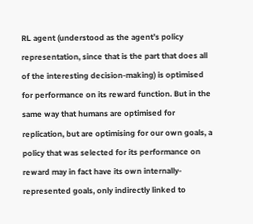RL agent (understood as the agent’s policy representation, since that is the part that does all of the interesting decision-making) is optimised for performance on its reward function. But in the same way that humans are optimised for replication, but are optimising for our own goals, a policy that was selected for its performance on reward may in fact have its own internally-represented goals, only indirectly linked to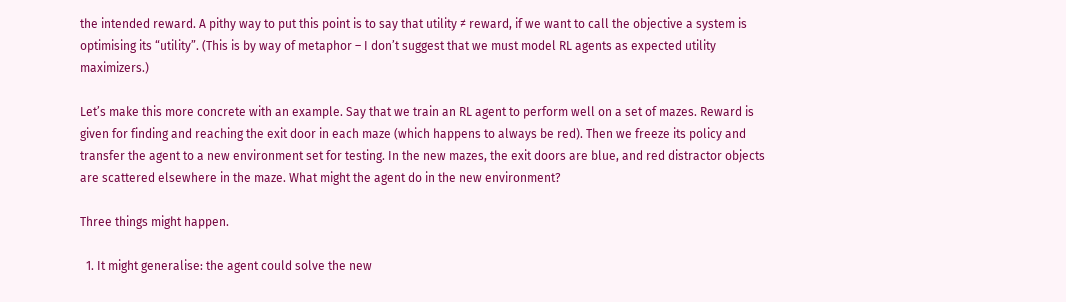the intended reward. A pithy way to put this point is to say that utility ≠ reward, if we want to call the objective a system is optimising its “utility”. (This is by way of metaphor – I don’t suggest that we must model RL agents as expected utility maximizers.)

Let’s make this more concrete with an example. Say that we train an RL agent to perform well on a set of mazes. Reward is given for finding and reaching the exit door in each maze (which happens to always be red). Then we freeze its policy and transfer the agent to a new environment set for testing. In the new mazes, the exit doors are blue, and red distractor objects are scattered elsewhere in the maze. What might the agent do in the new environment?

Three things might happen.

  1. It might generalise: the agent could solve the new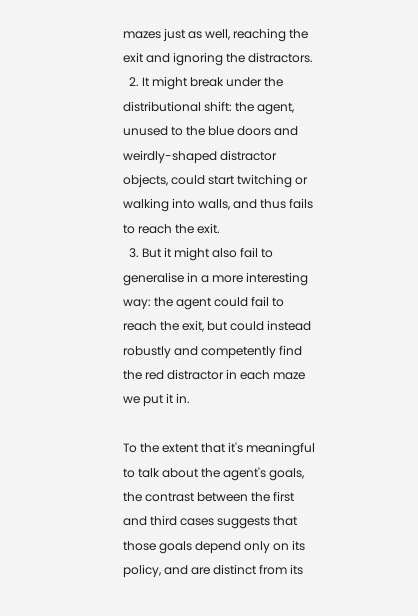mazes just as well, reaching the exit and ignoring the distractors.
  2. It might break under the distributional shift: the agent, unused to the blue doors and weirdly-shaped distractor objects, could start twitching or walking into walls, and thus fails to reach the exit.
  3. But it might also fail to generalise in a more interesting way: the agent could fail to reach the exit, but could instead robustly and competently find the red distractor in each maze we put it in.

To the extent that it's meaningful to talk about the agent's goals, the contrast between the first and third cases suggests that those goals depend only on its policy, and are distinct from its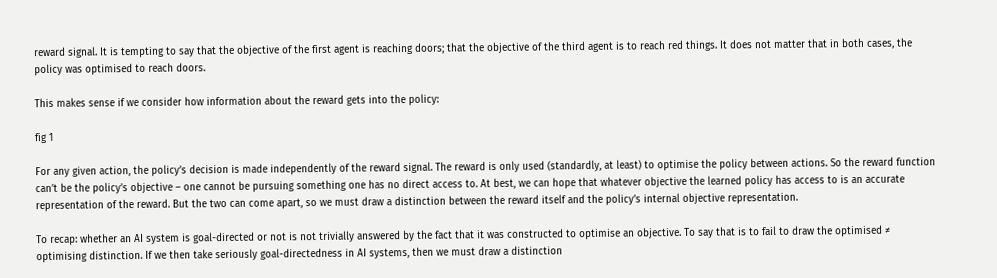reward signal. It is tempting to say that the objective of the first agent is reaching doors; that the objective of the third agent is to reach red things. It does not matter that in both cases, the policy was optimised to reach doors.

This makes sense if we consider how information about the reward gets into the policy:

fig 1

For any given action, the policy’s decision is made independently of the reward signal. The reward is only used (standardly, at least) to optimise the policy between actions. So the reward function can’t be the policy’s objective – one cannot be pursuing something one has no direct access to. At best, we can hope that whatever objective the learned policy has access to is an accurate representation of the reward. But the two can come apart, so we must draw a distinction between the reward itself and the policy’s internal objective representation.

To recap: whether an AI system is goal-directed or not is not trivially answered by the fact that it was constructed to optimise an objective. To say that is to fail to draw the optimised ≠ optimising distinction. If we then take seriously goal-directedness in AI systems, then we must draw a distinction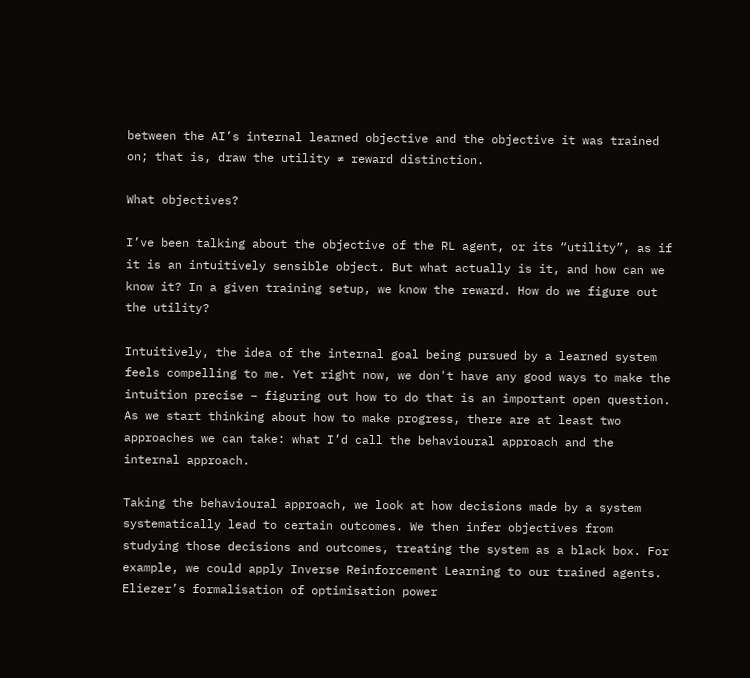between the AI’s internal learned objective and the objective it was trained on; that is, draw the utility ≠ reward distinction.

What objectives?

I’ve been talking about the objective of the RL agent, or its “utility”, as if it is an intuitively sensible object. But what actually is it, and how can we know it? In a given training setup, we know the reward. How do we figure out the utility?

Intuitively, the idea of the internal goal being pursued by a learned system feels compelling to me. Yet right now, we don't have any good ways to make the intuition precise – figuring out how to do that is an important open question. As we start thinking about how to make progress, there are at least two approaches we can take: what I’d call the behavioural approach and the internal approach.

Taking the behavioural approach, we look at how decisions made by a system systematically lead to certain outcomes. We then infer objectives from studying those decisions and outcomes, treating the system as a black box. For example, we could apply Inverse Reinforcement Learning to our trained agents. Eliezer’s formalisation of optimisation power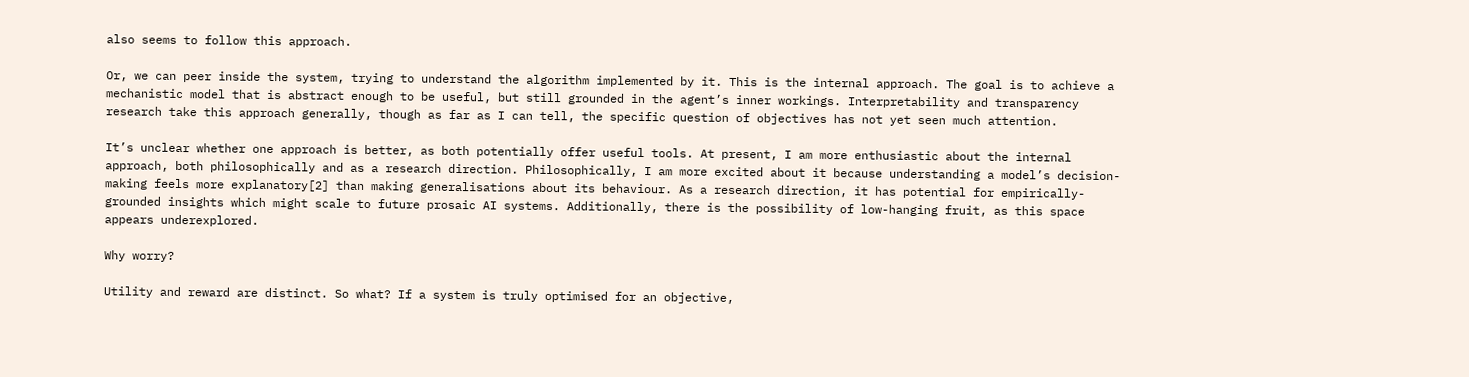also seems to follow this approach.

Or, we can peer inside the system, trying to understand the algorithm implemented by it. This is the internal approach. The goal is to achieve a mechanistic model that is abstract enough to be useful, but still grounded in the agent’s inner workings. Interpretability and transparency research take this approach generally, though as far as I can tell, the specific question of objectives has not yet seen much attention.

It’s unclear whether one approach is better, as both potentially offer useful tools. At present, I am more enthusiastic about the internal approach, both philosophically and as a research direction. Philosophically, I am more excited about it because understanding a model’s decision-making feels more explanatory[2] than making generalisations about its behaviour. As a research direction, it has potential for empirically-grounded insights which might scale to future prosaic AI systems. Additionally, there is the possibility of low-hanging fruit, as this space appears underexplored.

Why worry?

Utility and reward are distinct. So what? If a system is truly optimised for an objective,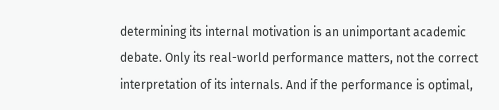determining its internal motivation is an unimportant academic debate. Only its real-world performance matters, not the correct interpretation of its internals. And if the performance is optimal,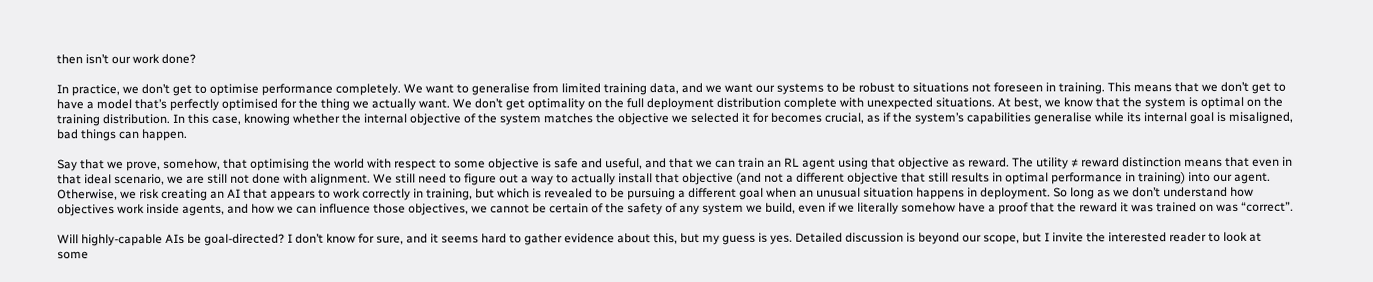then isn’t our work done?

In practice, we don’t get to optimise performance completely. We want to generalise from limited training data, and we want our systems to be robust to situations not foreseen in training. This means that we don’t get to have a model that’s perfectly optimised for the thing we actually want. We don’t get optimality on the full deployment distribution complete with unexpected situations. At best, we know that the system is optimal on the training distribution. In this case, knowing whether the internal objective of the system matches the objective we selected it for becomes crucial, as if the system’s capabilities generalise while its internal goal is misaligned, bad things can happen.

Say that we prove, somehow, that optimising the world with respect to some objective is safe and useful, and that we can train an RL agent using that objective as reward. The utility ≠ reward distinction means that even in that ideal scenario, we are still not done with alignment. We still need to figure out a way to actually install that objective (and not a different objective that still results in optimal performance in training) into our agent. Otherwise, we risk creating an AI that appears to work correctly in training, but which is revealed to be pursuing a different goal when an unusual situation happens in deployment. So long as we don’t understand how objectives work inside agents, and how we can influence those objectives, we cannot be certain of the safety of any system we build, even if we literally somehow have a proof that the reward it was trained on was “correct”.

Will highly-capable AIs be goal-directed? I don’t know for sure, and it seems hard to gather evidence about this, but my guess is yes. Detailed discussion is beyond our scope, but I invite the interested reader to look at some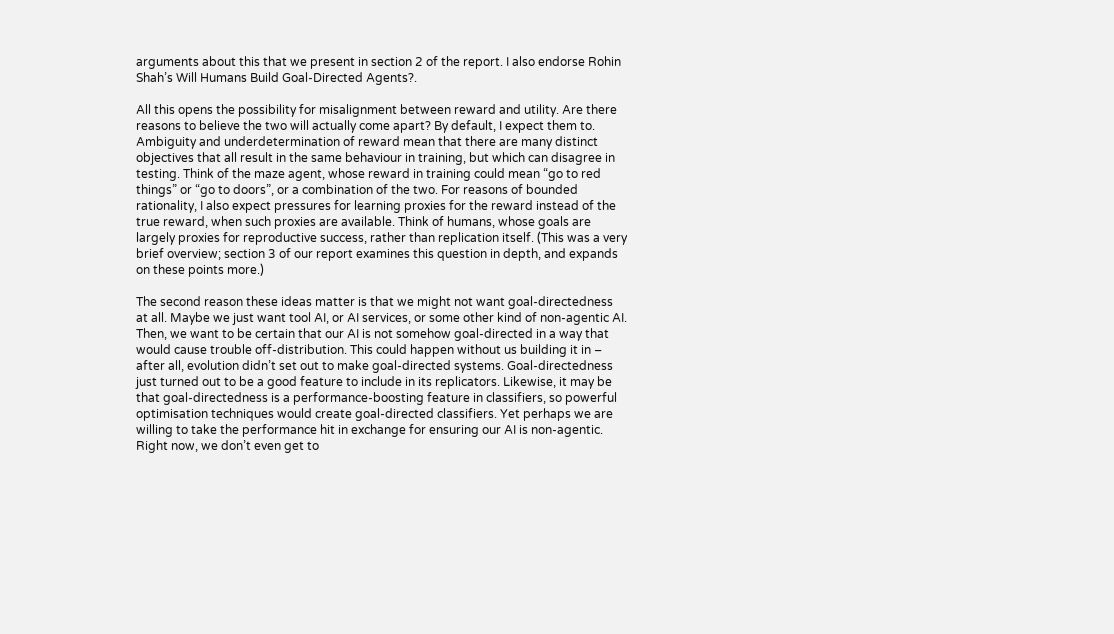arguments about this that we present in section 2 of the report. I also endorse Rohin Shah’s Will Humans Build Goal-Directed Agents?.

All this opens the possibility for misalignment between reward and utility. Are there reasons to believe the two will actually come apart? By default, I expect them to. Ambiguity and underdetermination of reward mean that there are many distinct objectives that all result in the same behaviour in training, but which can disagree in testing. Think of the maze agent, whose reward in training could mean “go to red things” or “go to doors”, or a combination of the two. For reasons of bounded rationality, I also expect pressures for learning proxies for the reward instead of the true reward, when such proxies are available. Think of humans, whose goals are largely proxies for reproductive success, rather than replication itself. (This was a very brief overview; section 3 of our report examines this question in depth, and expands on these points more.)

The second reason these ideas matter is that we might not want goal-directedness at all. Maybe we just want tool AI, or AI services, or some other kind of non-agentic AI. Then, we want to be certain that our AI is not somehow goal-directed in a way that would cause trouble off-distribution. This could happen without us building it in – after all, evolution didn’t set out to make goal-directed systems. Goal-directedness just turned out to be a good feature to include in its replicators. Likewise, it may be that goal-directedness is a performance-boosting feature in classifiers, so powerful optimisation techniques would create goal-directed classifiers. Yet perhaps we are willing to take the performance hit in exchange for ensuring our AI is non-agentic. Right now, we don’t even get to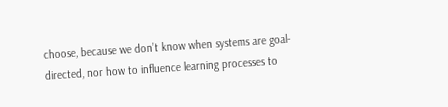choose, because we don’t know when systems are goal-directed, nor how to influence learning processes to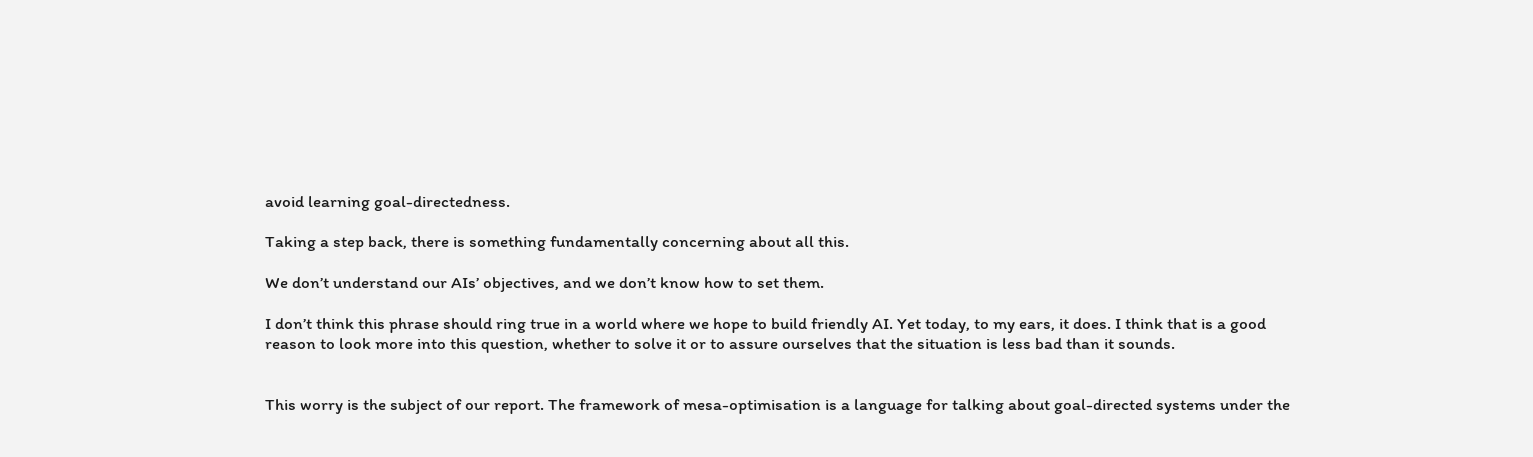avoid learning goal-directedness.

Taking a step back, there is something fundamentally concerning about all this.

We don’t understand our AIs’ objectives, and we don’t know how to set them.

I don’t think this phrase should ring true in a world where we hope to build friendly AI. Yet today, to my ears, it does. I think that is a good reason to look more into this question, whether to solve it or to assure ourselves that the situation is less bad than it sounds.


This worry is the subject of our report. The framework of mesa-optimisation is a language for talking about goal-directed systems under the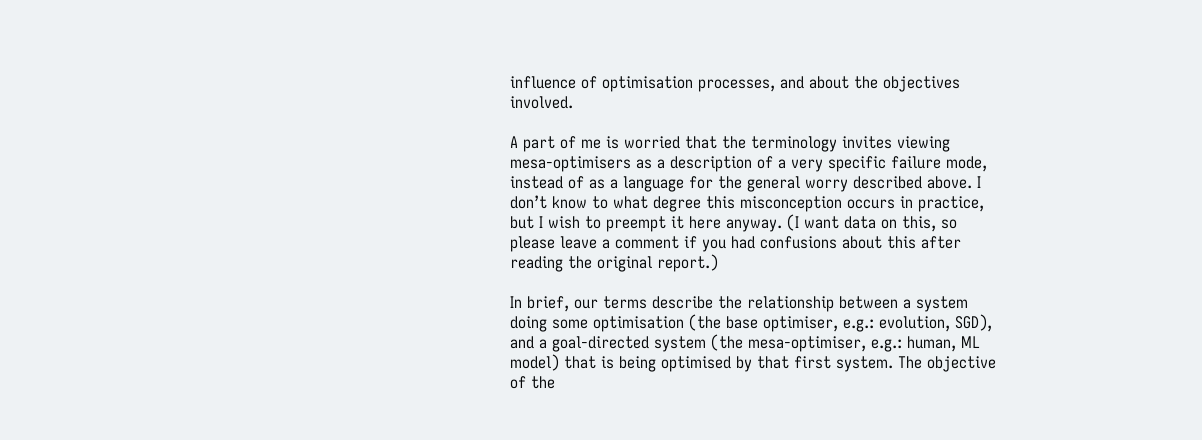influence of optimisation processes, and about the objectives involved.

A part of me is worried that the terminology invites viewing mesa-optimisers as a description of a very specific failure mode, instead of as a language for the general worry described above. I don’t know to what degree this misconception occurs in practice, but I wish to preempt it here anyway. (I want data on this, so please leave a comment if you had confusions about this after reading the original report.)

In brief, our terms describe the relationship between a system doing some optimisation (the base optimiser, e.g.: evolution, SGD), and a goal-directed system (the mesa-optimiser, e.g.: human, ML model) that is being optimised by that first system. The objective of the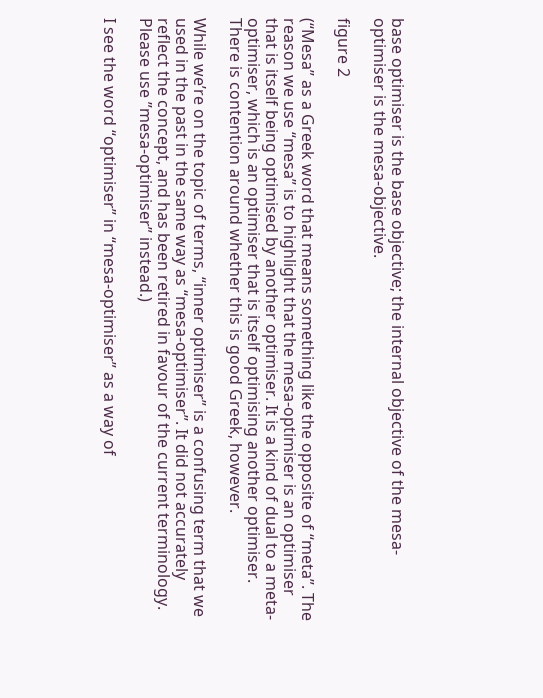base optimiser is the base objective; the internal objective of the mesa-optimiser is the mesa-objective.

figure 2

(“Mesa” as a Greek word that means something like the opposite of “meta”. The reason we use “mesa” is to highlight that the mesa-optimiser is an optimiser that is itself being optimised by another optimiser. It is a kind of dual to a meta-optimiser, which is an optimiser that is itself optimising another optimiser. There is contention around whether this is good Greek, however.

While we’re on the topic of terms, “inner optimiser” is a confusing term that we used in the past in the same way as “mesa-optimiser”. It did not accurately reflect the concept, and has been retired in favour of the current terminology. Please use ”mesa-optimiser” instead.)

I see the word “optimiser” in “mesa-optimiser” as a way of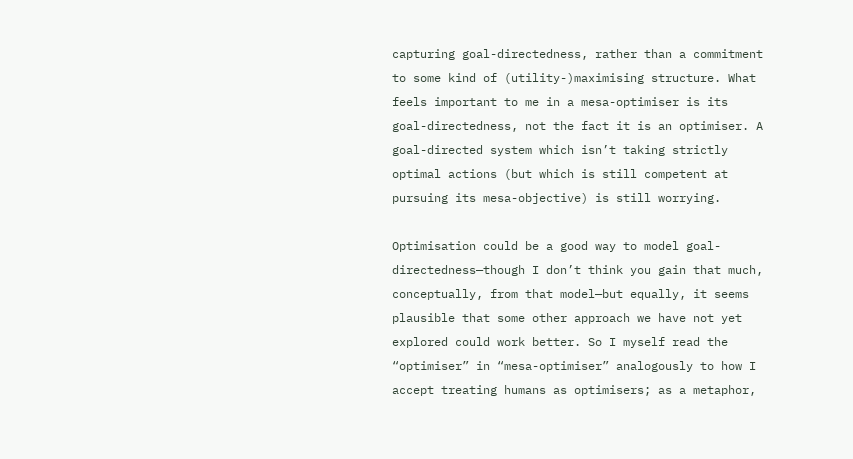capturing goal-directedness, rather than a commitment to some kind of (utility-)maximising structure. What feels important to me in a mesa-optimiser is its goal-directedness, not the fact it is an optimiser. A goal-directed system which isn’t taking strictly optimal actions (but which is still competent at pursuing its mesa-objective) is still worrying.

Optimisation could be a good way to model goal-directedness—though I don’t think you gain that much, conceptually, from that model—but equally, it seems plausible that some other approach we have not yet explored could work better. So I myself read the “optimiser” in “mesa-optimiser” analogously to how I accept treating humans as optimisers; as a metaphor,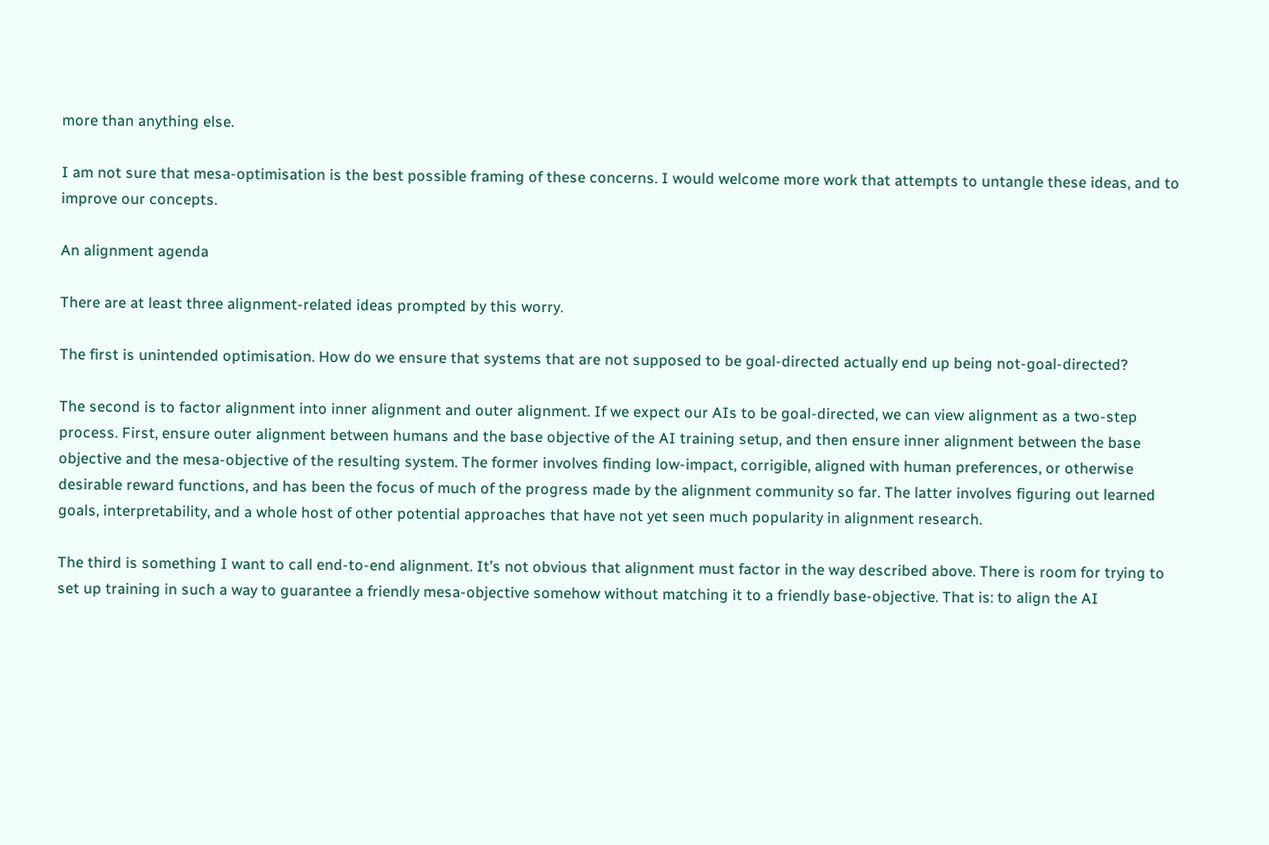more than anything else.

I am not sure that mesa-optimisation is the best possible framing of these concerns. I would welcome more work that attempts to untangle these ideas, and to improve our concepts.

An alignment agenda

There are at least three alignment-related ideas prompted by this worry.

The first is unintended optimisation. How do we ensure that systems that are not supposed to be goal-directed actually end up being not-goal-directed?

The second is to factor alignment into inner alignment and outer alignment. If we expect our AIs to be goal-directed, we can view alignment as a two-step process. First, ensure outer alignment between humans and the base objective of the AI training setup, and then ensure inner alignment between the base objective and the mesa-objective of the resulting system. The former involves finding low-impact, corrigible, aligned with human preferences, or otherwise desirable reward functions, and has been the focus of much of the progress made by the alignment community so far. The latter involves figuring out learned goals, interpretability, and a whole host of other potential approaches that have not yet seen much popularity in alignment research.

The third is something I want to call end-to-end alignment. It’s not obvious that alignment must factor in the way described above. There is room for trying to set up training in such a way to guarantee a friendly mesa-objective somehow without matching it to a friendly base-objective. That is: to align the AI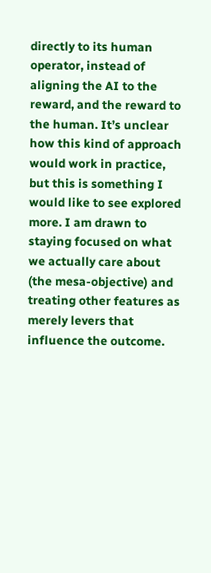directly to its human operator, instead of aligning the AI to the reward, and the reward to the human. It’s unclear how this kind of approach would work in practice, but this is something I would like to see explored more. I am drawn to staying focused on what we actually care about (the mesa-objective) and treating other features as merely levers that influence the outcome.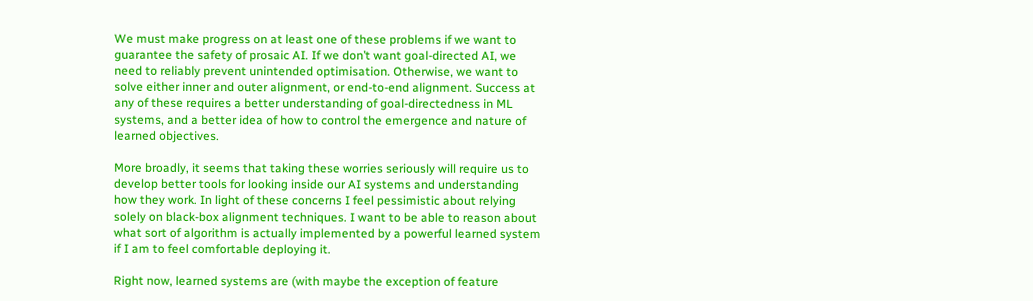We must make progress on at least one of these problems if we want to guarantee the safety of prosaic AI. If we don’t want goal-directed AI, we need to reliably prevent unintended optimisation. Otherwise, we want to solve either inner and outer alignment, or end-to-end alignment. Success at any of these requires a better understanding of goal-directedness in ML systems, and a better idea of how to control the emergence and nature of learned objectives.

More broadly, it seems that taking these worries seriously will require us to develop better tools for looking inside our AI systems and understanding how they work. In light of these concerns I feel pessimistic about relying solely on black-box alignment techniques. I want to be able to reason about what sort of algorithm is actually implemented by a powerful learned system if I am to feel comfortable deploying it.

Right now, learned systems are (with maybe the exception of feature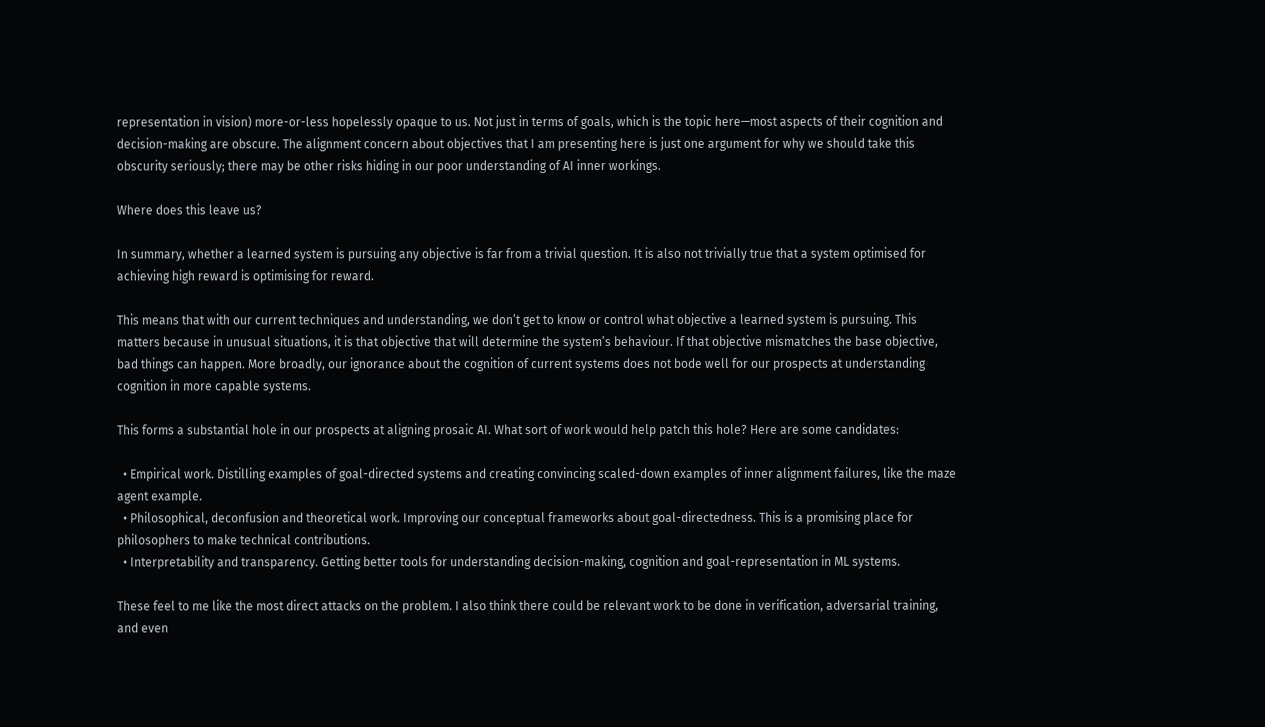representation in vision) more-or-less hopelessly opaque to us. Not just in terms of goals, which is the topic here—most aspects of their cognition and decision-making are obscure. The alignment concern about objectives that I am presenting here is just one argument for why we should take this obscurity seriously; there may be other risks hiding in our poor understanding of AI inner workings.

Where does this leave us?

In summary, whether a learned system is pursuing any objective is far from a trivial question. It is also not trivially true that a system optimised for achieving high reward is optimising for reward.

This means that with our current techniques and understanding, we don’t get to know or control what objective a learned system is pursuing. This matters because in unusual situations, it is that objective that will determine the system’s behaviour. If that objective mismatches the base objective, bad things can happen. More broadly, our ignorance about the cognition of current systems does not bode well for our prospects at understanding cognition in more capable systems.

This forms a substantial hole in our prospects at aligning prosaic AI. What sort of work would help patch this hole? Here are some candidates:

  • Empirical work. Distilling examples of goal-directed systems and creating convincing scaled-down examples of inner alignment failures, like the maze agent example.
  • Philosophical, deconfusion and theoretical work. Improving our conceptual frameworks about goal-directedness. This is a promising place for philosophers to make technical contributions.
  • Interpretability and transparency. Getting better tools for understanding decision-making, cognition and goal-representation in ML systems.

These feel to me like the most direct attacks on the problem. I also think there could be relevant work to be done in verification, adversarial training, and even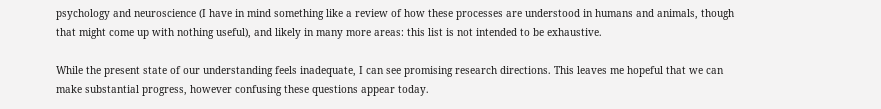psychology and neuroscience (I have in mind something like a review of how these processes are understood in humans and animals, though that might come up with nothing useful), and likely in many more areas: this list is not intended to be exhaustive.

While the present state of our understanding feels inadequate, I can see promising research directions. This leaves me hopeful that we can make substantial progress, however confusing these questions appear today.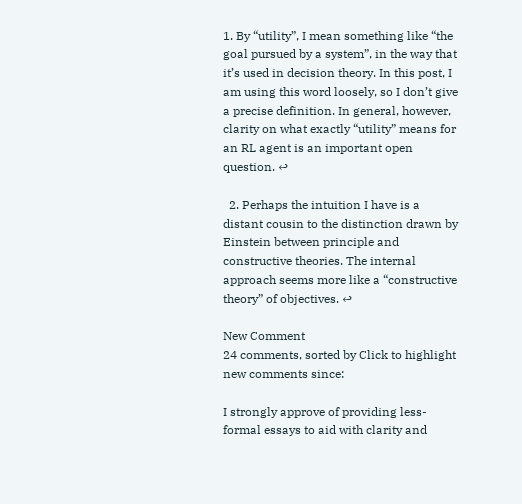1. By “utility”, I mean something like “the goal pursued by a system”, in the way that it’s used in decision theory. In this post, I am using this word loosely, so I don’t give a precise definition. In general, however, clarity on what exactly “utility” means for an RL agent is an important open question. ↩

  2. Perhaps the intuition I have is a distant cousin to the distinction drawn by Einstein between principle and constructive theories. The internal approach seems more like a “constructive theory” of objectives. ↩

New Comment
24 comments, sorted by Click to highlight new comments since:

I strongly approve of providing less-formal essays to aid with clarity and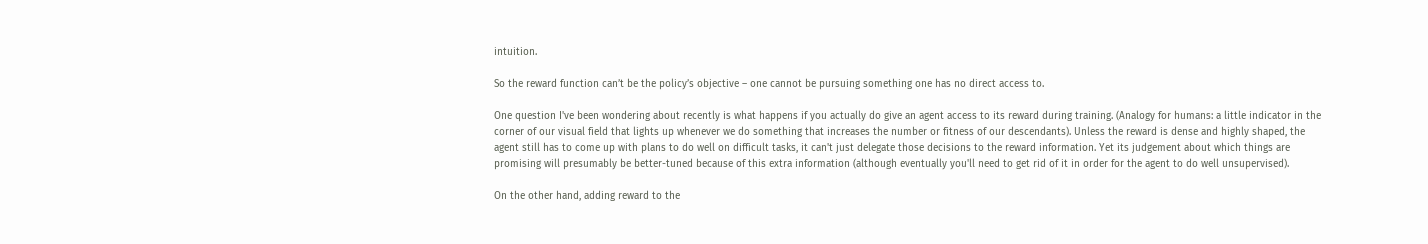intuition.

So the reward function can’t be the policy’s objective – one cannot be pursuing something one has no direct access to.

One question I've been wondering about recently is what happens if you actually do give an agent access to its reward during training. (Analogy for humans: a little indicator in the corner of our visual field that lights up whenever we do something that increases the number or fitness of our descendants). Unless the reward is dense and highly shaped, the agent still has to come up with plans to do well on difficult tasks, it can't just delegate those decisions to the reward information. Yet its judgement about which things are promising will presumably be better-tuned because of this extra information (although eventually you'll need to get rid of it in order for the agent to do well unsupervised).

On the other hand, adding reward to the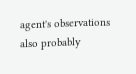agent's observations also probably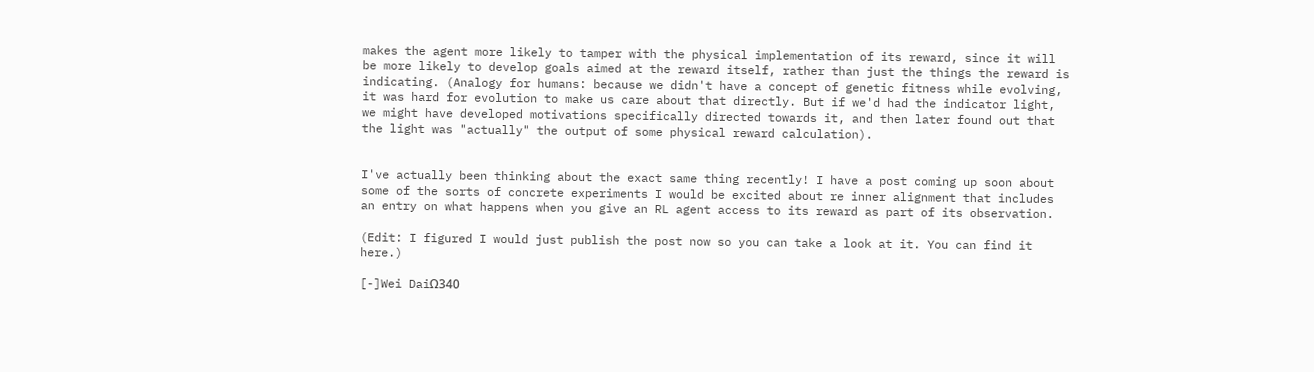makes the agent more likely to tamper with the physical implementation of its reward, since it will be more likely to develop goals aimed at the reward itself, rather than just the things the reward is indicating. (Analogy for humans: because we didn't have a concept of genetic fitness while evolving, it was hard for evolution to make us care about that directly. But if we'd had the indicator light, we might have developed motivations specifically directed towards it, and then later found out that the light was "actually" the output of some physical reward calculation).


I've actually been thinking about the exact same thing recently! I have a post coming up soon about some of the sorts of concrete experiments I would be excited about re inner alignment that includes an entry on what happens when you give an RL agent access to its reward as part of its observation.

(Edit: I figured I would just publish the post now so you can take a look at it. You can find it here.)

[-]Wei DaiΩ340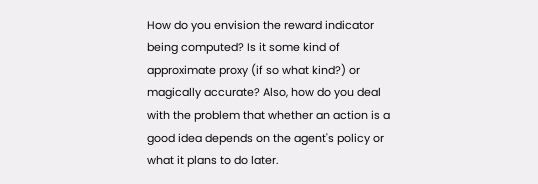How do you envision the reward indicator being computed? Is it some kind of approximate proxy (if so what kind?) or magically accurate? Also, how do you deal with the problem that whether an action is a good idea depends on the agent's policy or what it plans to do later.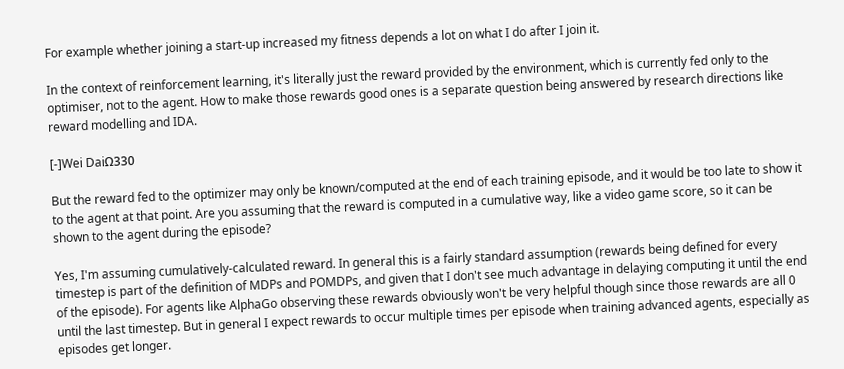For example whether joining a start-up increased my fitness depends a lot on what I do after I join it.

In the context of reinforcement learning, it's literally just the reward provided by the environment, which is currently fed only to the optimiser, not to the agent. How to make those rewards good ones is a separate question being answered by research directions like reward modelling and IDA.

[-]Wei DaiΩ330

But the reward fed to the optimizer may only be known/computed at the end of each training episode, and it would be too late to show it to the agent at that point. Are you assuming that the reward is computed in a cumulative way, like a video game score, so it can be shown to the agent during the episode?

Yes, I'm assuming cumulatively-calculated reward. In general this is a fairly standard assumption (rewards being defined for every timestep is part of the definition of MDPs and POMDPs, and given that I don't see much advantage in delaying computing it until the end of the episode). For agents like AlphaGo observing these rewards obviously won't be very helpful though since those rewards are all 0 until the last timestep. But in general I expect rewards to occur multiple times per episode when training advanced agents, especially as episodes get longer.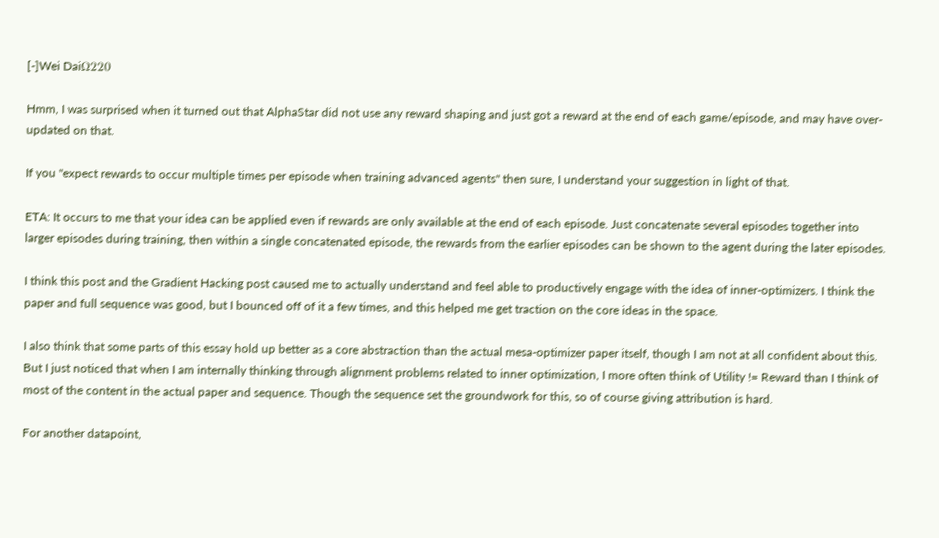[-]Wei DaiΩ220

Hmm, I was surprised when it turned out that AlphaStar did not use any reward shaping and just got a reward at the end of each game/episode, and may have over-updated on that.

If you "expect rewards to occur multiple times per episode when training advanced agents" then sure, I understand your suggestion in light of that.

ETA: It occurs to me that your idea can be applied even if rewards are only available at the end of each episode. Just concatenate several episodes together into larger episodes during training, then within a single concatenated episode, the rewards from the earlier episodes can be shown to the agent during the later episodes.

I think this post and the Gradient Hacking post caused me to actually understand and feel able to productively engage with the idea of inner-optimizers. I think the paper and full sequence was good, but I bounced off of it a few times, and this helped me get traction on the core ideas in the space.

I also think that some parts of this essay hold up better as a core abstraction than the actual mesa-optimizer paper itself, though I am not at all confident about this. But I just noticed that when I am internally thinking through alignment problems related to inner optimization, I more often think of Utility != Reward than I think of most of the content in the actual paper and sequence. Though the sequence set the groundwork for this, so of course giving attribution is hard.

For another datapoint,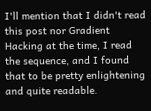I'll mention that I didn't read this post nor Gradient Hacking at the time, I read the sequence, and I found that to be pretty enlightening and quite readable.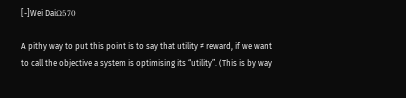[-]Wei DaiΩ570

A pithy way to put this point is to say that utility ≠ reward, if we want to call the objective a system is optimising its “utility”. (This is by way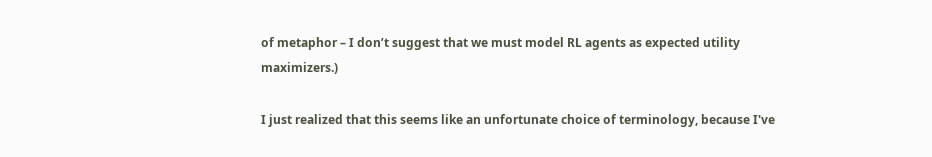of metaphor – I don’t suggest that we must model RL agents as expected utility maximizers.)

I just realized that this seems like an unfortunate choice of terminology, because I've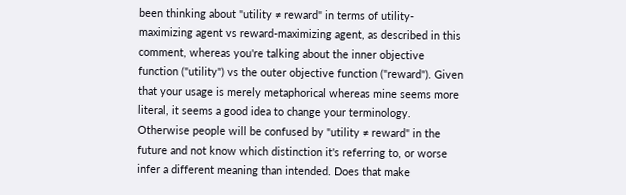been thinking about "utility ≠ reward" in terms of utility-maximizing agent vs reward-maximizing agent, as described in this comment, whereas you're talking about the inner objective function ("utility") vs the outer objective function ("reward"). Given that your usage is merely metaphorical whereas mine seems more literal, it seems a good idea to change your terminology. Otherwise people will be confused by "utility ≠ reward" in the future and not know which distinction it's referring to, or worse infer a different meaning than intended. Does that make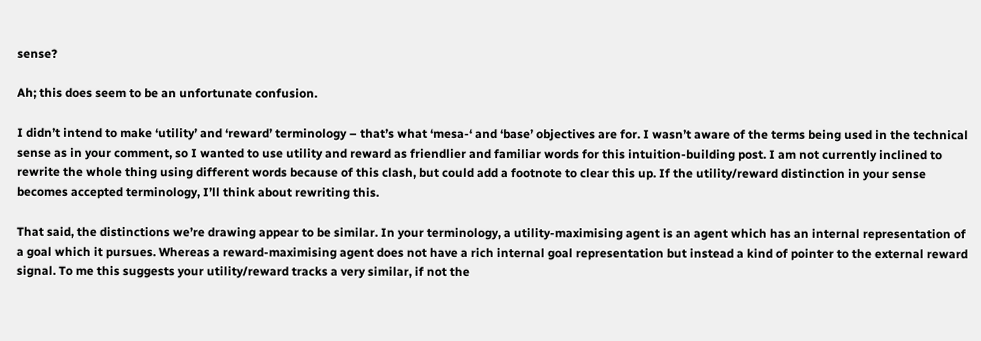sense?

Ah; this does seem to be an unfortunate confusion.

I didn’t intend to make ‘utility’ and ‘reward’ terminology – that’s what ‘mesa-‘ and ‘base’ objectives are for. I wasn’t aware of the terms being used in the technical sense as in your comment, so I wanted to use utility and reward as friendlier and familiar words for this intuition-building post. I am not currently inclined to rewrite the whole thing using different words because of this clash, but could add a footnote to clear this up. If the utility/reward distinction in your sense becomes accepted terminology, I’ll think about rewriting this.

That said, the distinctions we’re drawing appear to be similar. In your terminology, a utility-maximising agent is an agent which has an internal representation of a goal which it pursues. Whereas a reward-maximising agent does not have a rich internal goal representation but instead a kind of pointer to the external reward signal. To me this suggests your utility/reward tracks a very similar, if not the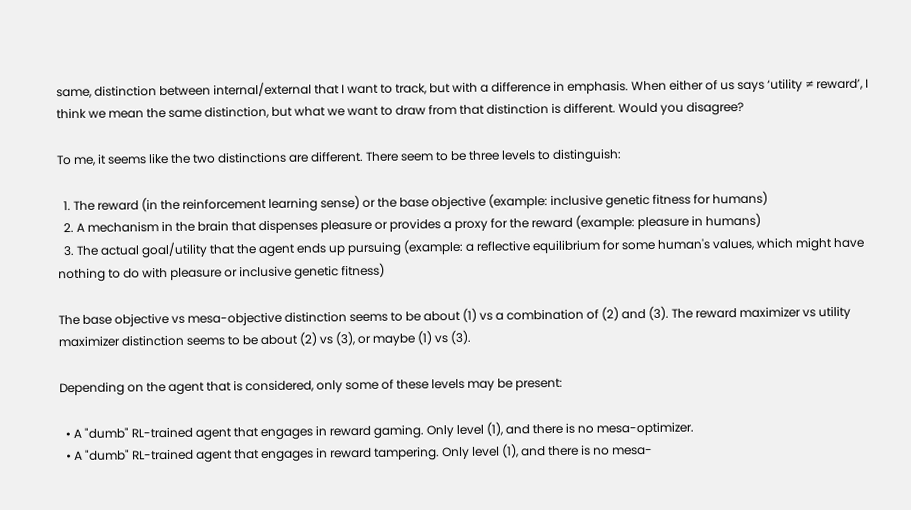same, distinction between internal/external that I want to track, but with a difference in emphasis. When either of us says ‘utility ≠ reward’, I think we mean the same distinction, but what we want to draw from that distinction is different. Would you disagree?

To me, it seems like the two distinctions are different. There seem to be three levels to distinguish:

  1. The reward (in the reinforcement learning sense) or the base objective (example: inclusive genetic fitness for humans)
  2. A mechanism in the brain that dispenses pleasure or provides a proxy for the reward (example: pleasure in humans)
  3. The actual goal/utility that the agent ends up pursuing (example: a reflective equilibrium for some human's values, which might have nothing to do with pleasure or inclusive genetic fitness)

The base objective vs mesa-objective distinction seems to be about (1) vs a combination of (2) and (3). The reward maximizer vs utility maximizer distinction seems to be about (2) vs (3), or maybe (1) vs (3).

Depending on the agent that is considered, only some of these levels may be present:

  • A "dumb" RL-trained agent that engages in reward gaming. Only level (1), and there is no mesa-optimizer.
  • A "dumb" RL-trained agent that engages in reward tampering. Only level (1), and there is no mesa-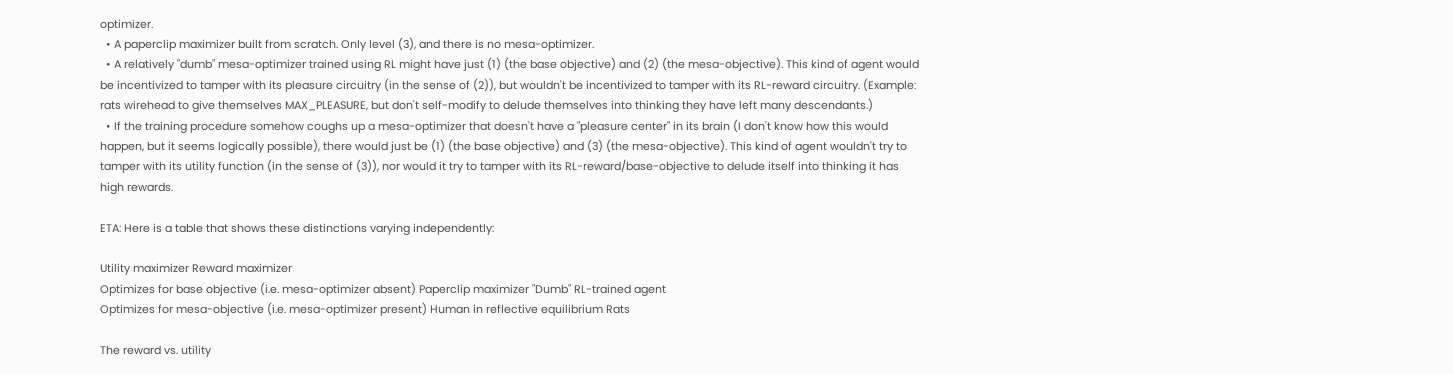optimizer.
  • A paperclip maximizer built from scratch. Only level (3), and there is no mesa-optimizer.
  • A relatively "dumb" mesa-optimizer trained using RL might have just (1) (the base objective) and (2) (the mesa-objective). This kind of agent would be incentivized to tamper with its pleasure circuitry (in the sense of (2)), but wouldn't be incentivized to tamper with its RL-reward circuitry. (Example: rats wirehead to give themselves MAX_PLEASURE, but don't self-modify to delude themselves into thinking they have left many descendants.)
  • If the training procedure somehow coughs up a mesa-optimizer that doesn't have a "pleasure center" in its brain (I don't know how this would happen, but it seems logically possible), there would just be (1) (the base objective) and (3) (the mesa-objective). This kind of agent wouldn't try to tamper with its utility function (in the sense of (3)), nor would it try to tamper with its RL-reward/base-objective to delude itself into thinking it has high rewards.

ETA: Here is a table that shows these distinctions varying independently:

Utility maximizer Reward maximizer
Optimizes for base objective (i.e. mesa-optimizer absent) Paperclip maximizer "Dumb" RL-trained agent
Optimizes for mesa-objective (i.e. mesa-optimizer present) Human in reflective equilibrium Rats

The reward vs. utility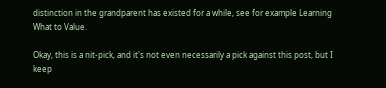distinction in the grandparent has existed for a while, see for example Learning What to Value.

Okay, this is a nit-pick, and it's not even necessarily a pick against this post, but I keep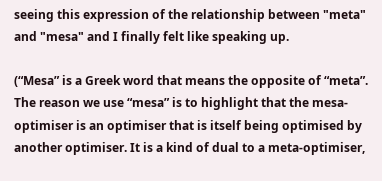seeing this expression of the relationship between "meta" and "mesa" and I finally felt like speaking up.

(“Mesa” is a Greek word that means the opposite of “meta”. The reason we use “mesa” is to highlight that the mesa-optimiser is an optimiser that is itself being optimised by another optimiser. It is a kind of dual to a meta-optimiser,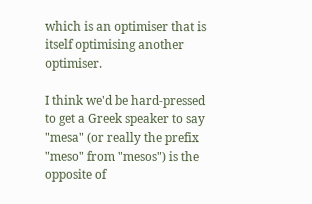which is an optimiser that is itself optimising another optimiser.

I think we'd be hard-pressed to get a Greek speaker to say "mesa" (or really the prefix "meso" from "mesos") is the opposite of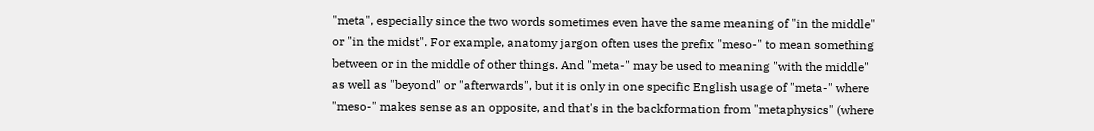"meta", especially since the two words sometimes even have the same meaning of "in the middle" or "in the midst". For example, anatomy jargon often uses the prefix "meso-" to mean something between or in the middle of other things. And "meta-" may be used to meaning "with the middle" as well as "beyond" or "afterwards", but it is only in one specific English usage of "meta-" where "meso-" makes sense as an opposite, and that's in the backformation from "metaphysics" (where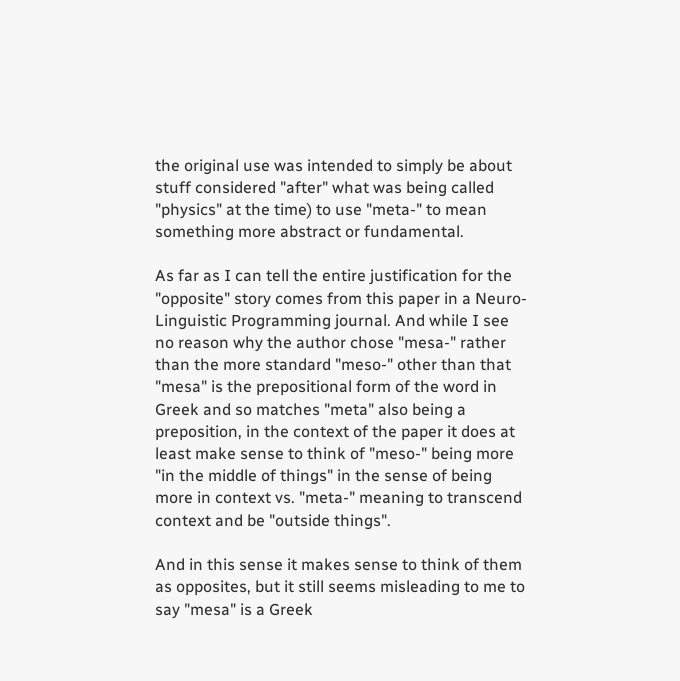the original use was intended to simply be about stuff considered "after" what was being called "physics" at the time) to use "meta-" to mean something more abstract or fundamental.

As far as I can tell the entire justification for the "opposite" story comes from this paper in a Neuro-Linguistic Programming journal. And while I see no reason why the author chose "mesa-" rather than the more standard "meso-" other than that "mesa" is the prepositional form of the word in Greek and so matches "meta" also being a preposition, in the context of the paper it does at least make sense to think of "meso-" being more "in the middle of things" in the sense of being more in context vs. "meta-" meaning to transcend context and be "outside things".

And in this sense it makes sense to think of them as opposites, but it still seems misleading to me to say "mesa" is a Greek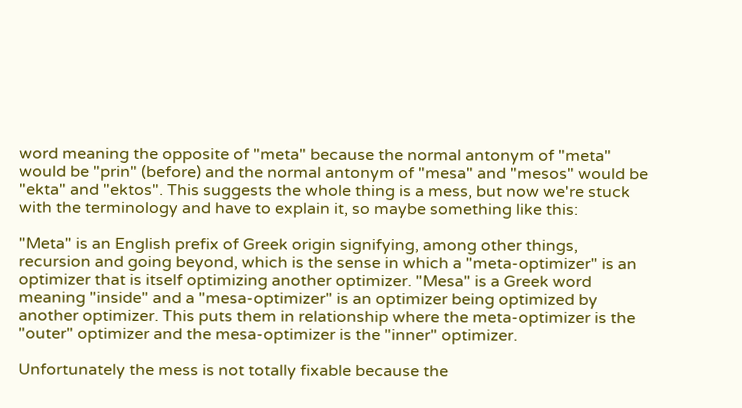word meaning the opposite of "meta" because the normal antonym of "meta" would be "prin" (before) and the normal antonym of "mesa" and "mesos" would be "ekta" and "ektos". This suggests the whole thing is a mess, but now we're stuck with the terminology and have to explain it, so maybe something like this:

"Meta" is an English prefix of Greek origin signifying, among other things, recursion and going beyond, which is the sense in which a "meta-optimizer" is an optimizer that is itself optimizing another optimizer. "Mesa" is a Greek word meaning "inside" and a "mesa-optimizer" is an optimizer being optimized by another optimizer. This puts them in relationship where the meta-optimizer is the "outer" optimizer and the mesa-optimizer is the "inner" optimizer.

Unfortunately the mess is not totally fixable because the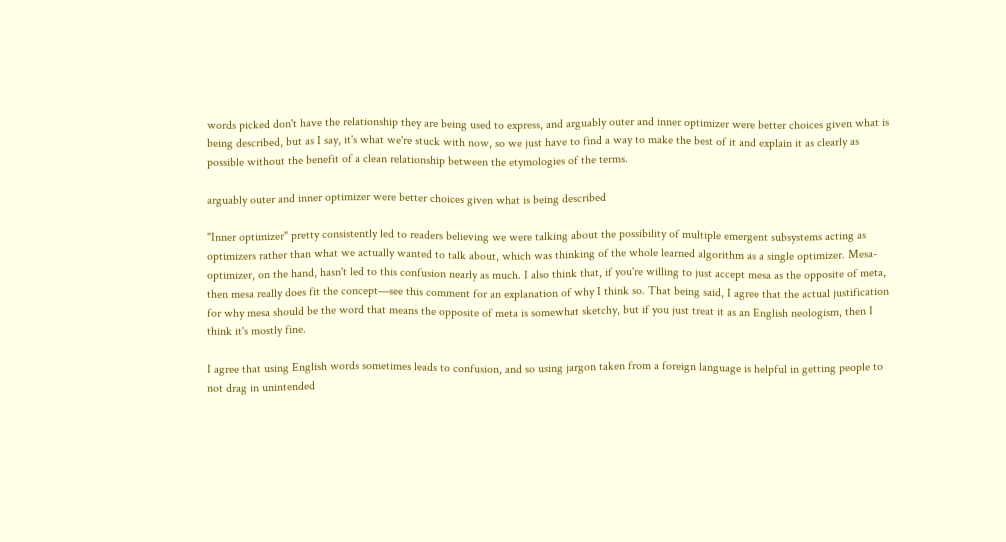words picked don't have the relationship they are being used to express, and arguably outer and inner optimizer were better choices given what is being described, but as I say, it's what we're stuck with now, so we just have to find a way to make the best of it and explain it as clearly as possible without the benefit of a clean relationship between the etymologies of the terms.

arguably outer and inner optimizer were better choices given what is being described

"Inner optimizer" pretty consistently led to readers believing we were talking about the possibility of multiple emergent subsystems acting as optimizers rather than what we actually wanted to talk about, which was thinking of the whole learned algorithm as a single optimizer. Mesa-optimizer, on the hand, hasn't led to this confusion nearly as much. I also think that, if you're willing to just accept mesa as the opposite of meta, then mesa really does fit the concept—see this comment for an explanation of why I think so. That being said, I agree that the actual justification for why mesa should be the word that means the opposite of meta is somewhat sketchy, but if you just treat it as an English neologism, then I think it's mostly fine.

I agree that using English words sometimes leads to confusion, and so using jargon taken from a foreign language is helpful in getting people to not drag in unintended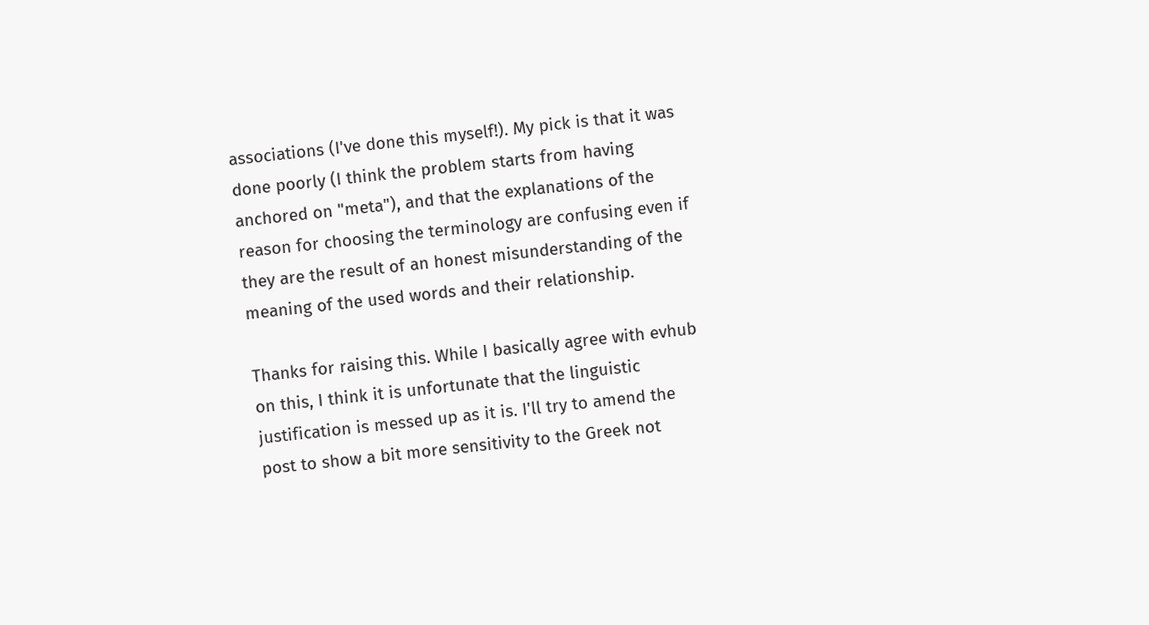associations (I've done this myself!). My pick is that it was done poorly (I think the problem starts from having anchored on "meta"), and that the explanations of the reason for choosing the terminology are confusing even if they are the result of an honest misunderstanding of the meaning of the used words and their relationship.

Thanks for raising this. While I basically agree with evhub on this, I think it is unfortunate that the linguistic justification is messed up as it is. I'll try to amend the post to show a bit more sensitivity to the Greek not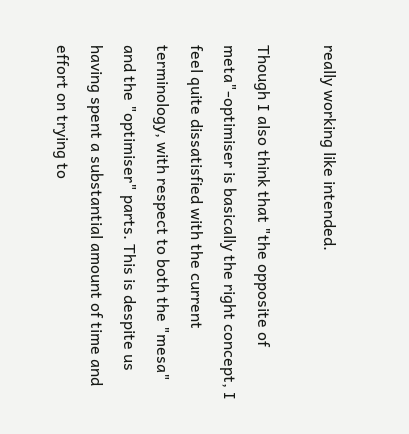really working like intended.

Though I also think that "the opposite of meta"-optimiser is basically the right concept, I feel quite dissatisfied with the current terminology, with respect to both the "mesa" and the "optimiser" parts. This is despite us having spent a substantial amount of time and effort on trying to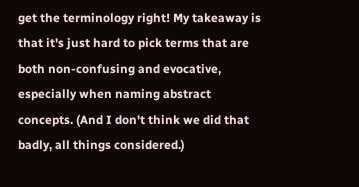get the terminology right! My takeaway is that it's just hard to pick terms that are both non-confusing and evocative, especially when naming abstract concepts. (And I don't think we did that badly, all things considered.)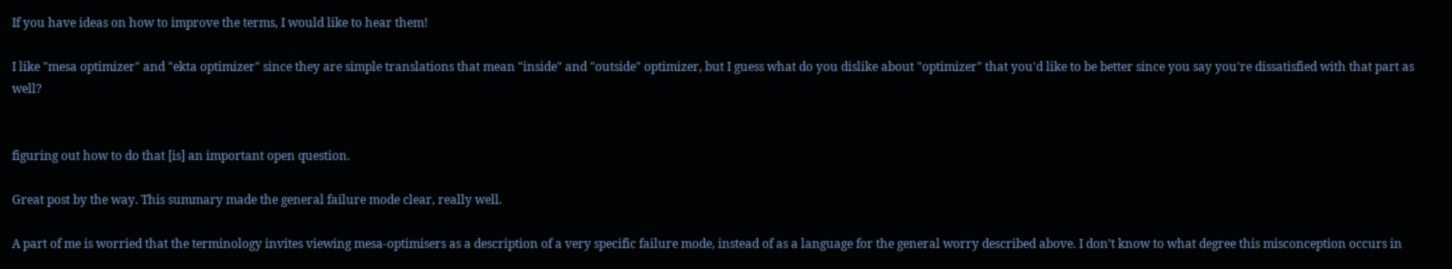If you have ideas on how to improve the terms, I would like to hear them!

I like "mesa optimizer" and "ekta optimizer" since they are simple translations that mean "inside" and "outside" optimizer, but I guess what do you dislike about "optimizer" that you'd like to be better since you say you're dissatisfied with that part as well?


figuring out how to do that [is] an important open question.

Great post by the way. This summary made the general failure mode clear, really well.

A part of me is worried that the terminology invites viewing mesa-optimisers as a description of a very specific failure mode, instead of as a language for the general worry described above. I don’t know to what degree this misconception occurs in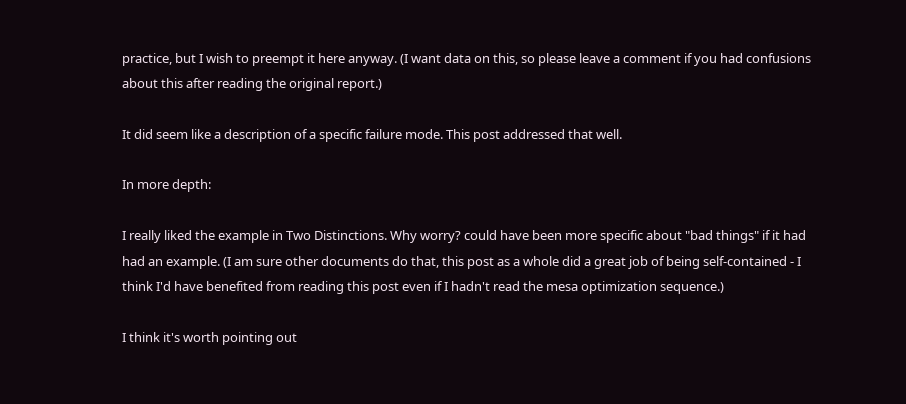practice, but I wish to preempt it here anyway. (I want data on this, so please leave a comment if you had confusions about this after reading the original report.)

It did seem like a description of a specific failure mode. This post addressed that well.

In more depth:

I really liked the example in Two Distinctions. Why worry? could have been more specific about "bad things" if it had had an example. (I am sure other documents do that, this post as a whole did a great job of being self-contained - I think I'd have benefited from reading this post even if I hadn't read the mesa optimization sequence.)

I think it's worth pointing out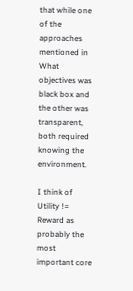that while one of the approaches mentioned in What objectives was black box and the other was transparent, both required knowing the environment.

I think of Utility != Reward as probably the most important core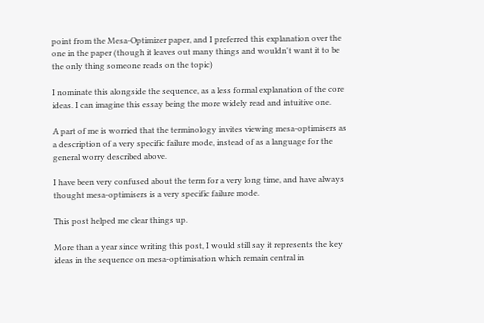point from the Mesa-Optimizer paper, and I preferred this explanation over the one in the paper (though it leaves out many things and wouldn't want it to be the only thing someone reads on the topic)

I nominate this alongside the sequence, as a less formal explanation of the core ideas. I can imagine this essay being the more widely read and intuitive one.

A part of me is worried that the terminology invites viewing mesa-optimisers as a description of a very specific failure mode, instead of as a language for the general worry described above.

I have been very confused about the term for a very long time, and have always thought mesa-optimisers is a very specific failure mode.

This post helped me clear things up.

More than a year since writing this post, I would still say it represents the key ideas in the sequence on mesa-optimisation which remain central in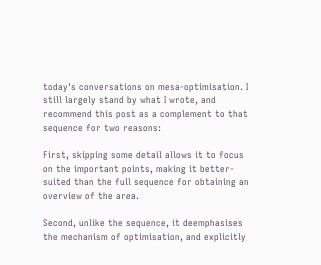today's conversations on mesa-optimisation. I still largely stand by what I wrote, and recommend this post as a complement to that sequence for two reasons:

First, skipping some detail allows it to focus on the important points, making it better-suited than the full sequence for obtaining an overview of the area.

Second, unlike the sequence, it deemphasises the mechanism of optimisation, and explicitly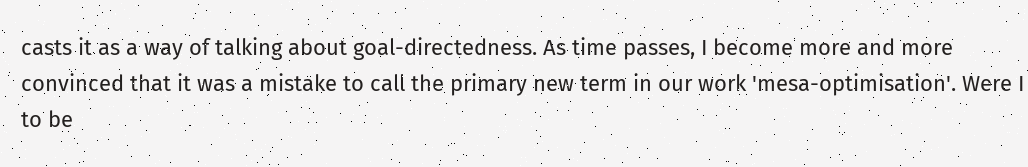casts it as a way of talking about goal-directedness. As time passes, I become more and more convinced that it was a mistake to call the primary new term in our work 'mesa-optimisation'. Were I to be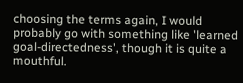choosing the terms again, I would probably go with something like 'learned goal-directedness', though it is quite a mouthful.